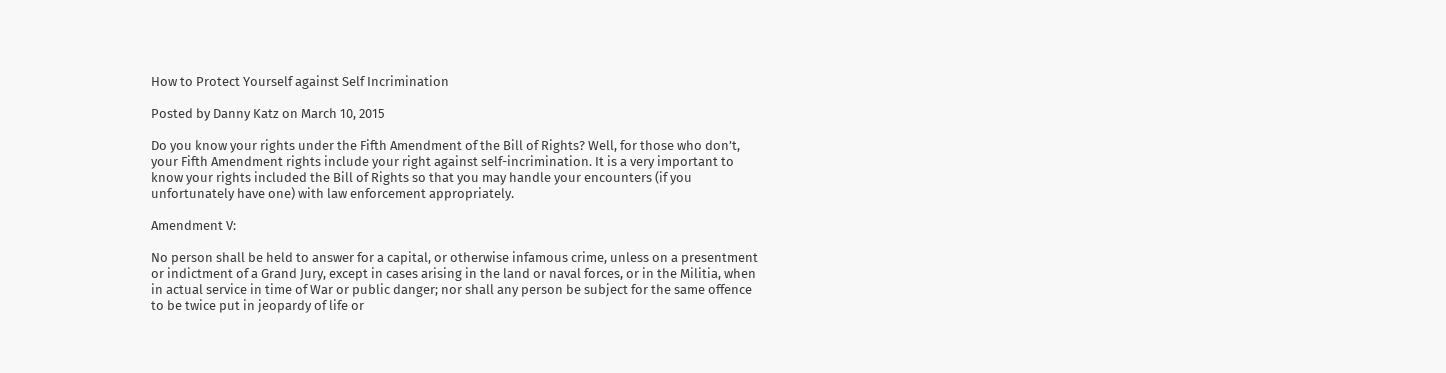How to Protect Yourself against Self Incrimination

Posted by Danny Katz on March 10, 2015

Do you know your rights under the Fifth Amendment of the Bill of Rights? Well, for those who don’t, your Fifth Amendment rights include your right against self-incrimination. It is a very important to know your rights included the Bill of Rights so that you may handle your encounters (if you unfortunately have one) with law enforcement appropriately.

Amendment V:

No person shall be held to answer for a capital, or otherwise infamous crime, unless on a presentment or indictment of a Grand Jury, except in cases arising in the land or naval forces, or in the Militia, when in actual service in time of War or public danger; nor shall any person be subject for the same offence to be twice put in jeopardy of life or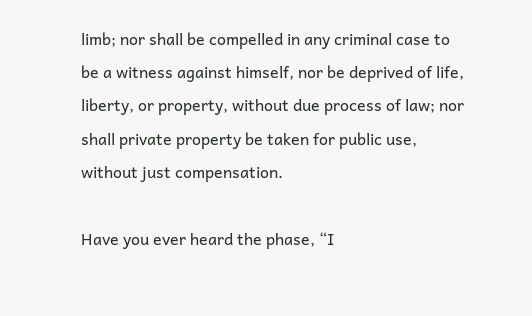limb; nor shall be compelled in any criminal case to be a witness against himself, nor be deprived of life, liberty, or property, without due process of law; nor shall private property be taken for public use, without just compensation.

Have you ever heard the phase, “I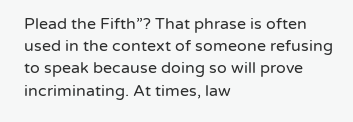Plead the Fifth”? That phrase is often used in the context of someone refusing to speak because doing so will prove incriminating. At times, law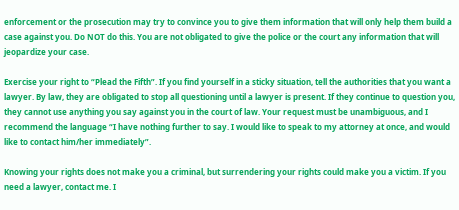enforcement or the prosecution may try to convince you to give them information that will only help them build a case against you. Do NOT do this. You are not obligated to give the police or the court any information that will jeopardize your case.

Exercise your right to “Plead the Fifth”. If you find yourself in a sticky situation, tell the authorities that you want a lawyer. By law, they are obligated to stop all questioning until a lawyer is present. If they continue to question you, they cannot use anything you say against you in the court of law. Your request must be unambiguous, and I recommend the language “I have nothing further to say. I would like to speak to my attorney at once, and would like to contact him/her immediately”.

Knowing your rights does not make you a criminal, but surrendering your rights could make you a victim. If you need a lawyer, contact me. I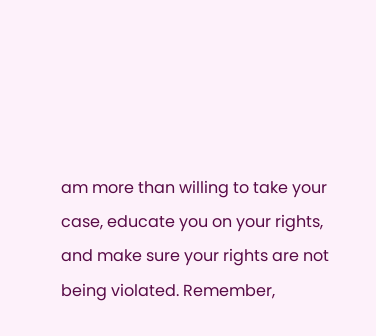am more than willing to take your case, educate you on your rights, and make sure your rights are not being violated. Remember,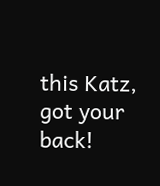this Katz, got your back!